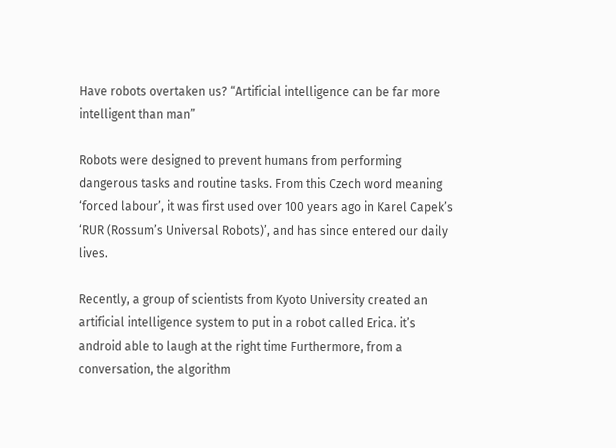Have robots overtaken us? “Artificial intelligence can be far more intelligent than man”

Robots were designed to prevent humans from performing dangerous tasks and routine tasks. From this Czech word meaning ‘forced labour’, it was first used over 100 years ago in Karel Capek’s ‘RUR (Rossum’s Universal Robots)’, and has since entered our daily lives.

Recently, a group of scientists from Kyoto University created an artificial intelligence system to put in a robot called Erica. it’s android able to laugh at the right time Furthermore, from a conversation, the algorithm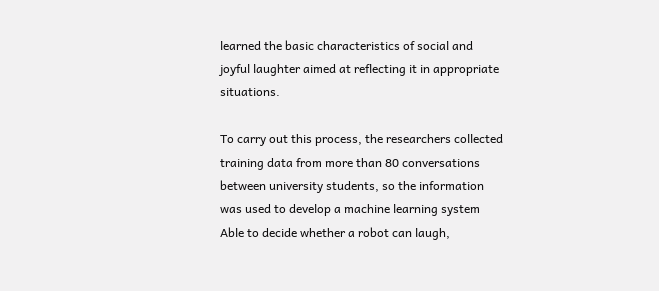learned the basic characteristics of social and joyful laughter aimed at reflecting it in appropriate situations.

To carry out this process, the researchers collected training data from more than 80 conversations between university students, so the information was used to develop a machine learning system Able to decide whether a robot can laugh,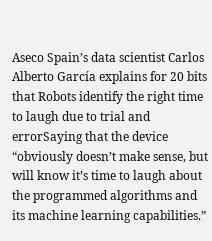Aseco Spain’s data scientist Carlos Alberto García explains for 20 bits that Robots identify the right time to laugh due to trial and errorSaying that the device “obviously doesn’t make sense, but will know it’s time to laugh about the programmed algorithms and its machine learning capabilities.”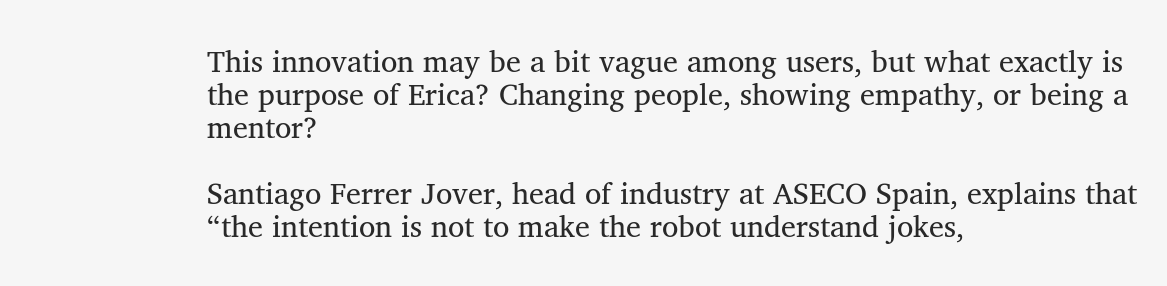This innovation may be a bit vague among users, but what exactly is the purpose of Erica? Changing people, showing empathy, or being a mentor?

Santiago Ferrer Jover, head of industry at ASECO Spain, explains that “the intention is not to make the robot understand jokes,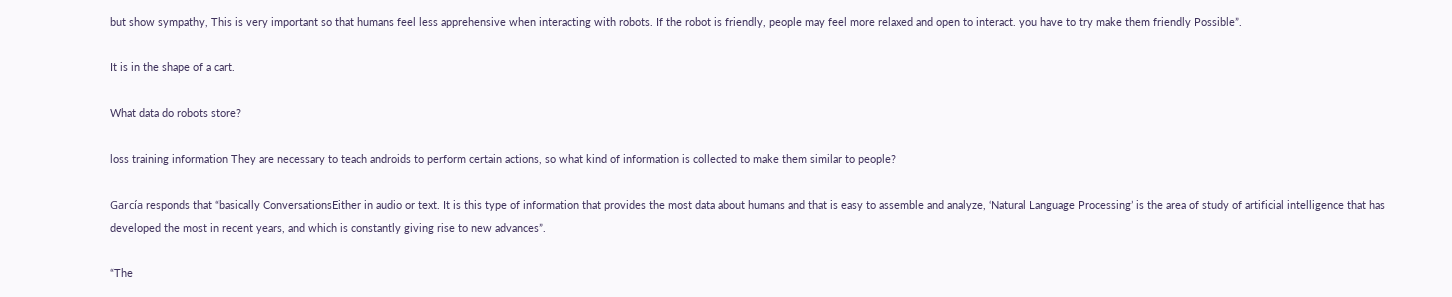but show sympathy, This is very important so that humans feel less apprehensive when interacting with robots. If the robot is friendly, people may feel more relaxed and open to interact. you have to try make them friendly Possible”.

It is in the shape of a cart.

What data do robots store?

loss training information They are necessary to teach androids to perform certain actions, so what kind of information is collected to make them similar to people?

García responds that “basically ConversationsEither in audio or text. It is this type of information that provides the most data about humans and that is easy to assemble and analyze, ‘Natural Language Processing’ is the area of study of artificial intelligence that has developed the most in recent years, and which is constantly giving rise to new advances”.

“The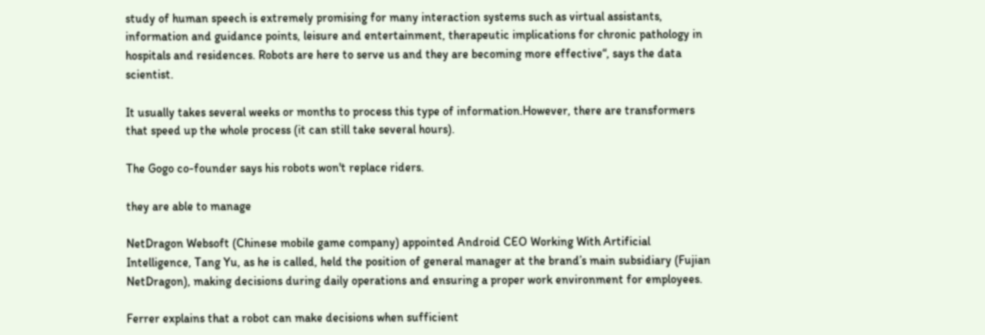study of human speech is extremely promising for many interaction systems such as virtual assistants, information and guidance points, leisure and entertainment, therapeutic implications for chronic pathology in hospitals and residences. Robots are here to serve us and they are becoming more effective“, says the data scientist.

It usually takes several weeks or months to process this type of information.However, there are transformers that speed up the whole process (it can still take several hours).

The Gogo co-founder says his robots won't replace riders.

they are able to manage

NetDragon Websoft (Chinese mobile game company) appointed Android CEO Working With Artificial Intelligence, Tang Yu, as he is called, held the position of general manager at the brand’s main subsidiary (Fujian NetDragon), making decisions during daily operations and ensuring a proper work environment for employees.

Ferrer explains that a robot can make decisions when sufficient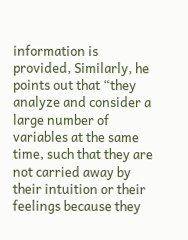information is provided, Similarly, he points out that “they analyze and consider a large number of variables at the same time, such that they are not carried away by their intuition or their feelings because they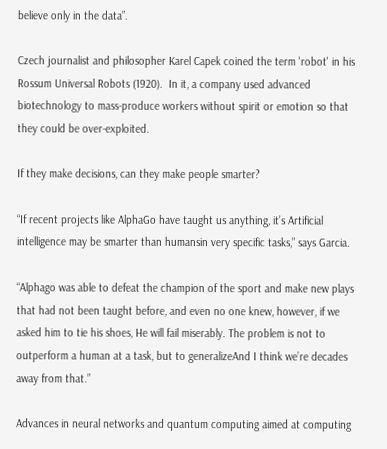believe only in the data”.

Czech journalist and philosopher Karel Capek coined the term 'robot' in his Rossum Universal Robots (1920).  In it, a company used advanced biotechnology to mass-produce workers without spirit or emotion so that they could be over-exploited.

If they make decisions, can they make people smarter?

“If recent projects like AlphaGo have taught us anything, it’s Artificial intelligence may be smarter than humansin very specific tasks,” says Garcia.

“Alphago was able to defeat the champion of the sport and make new plays that had not been taught before, and even no one knew, however, if we asked him to tie his shoes, He will fail miserably. The problem is not to outperform a human at a task, but to generalizeAnd I think we’re decades away from that.”

Advances in neural networks and quantum computing aimed at computing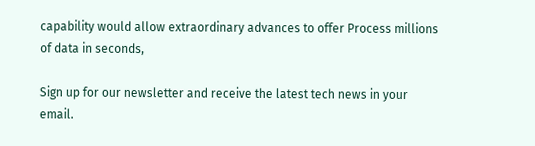capability would allow extraordinary advances to offer Process millions of data in seconds,

Sign up for our newsletter and receive the latest tech news in your email.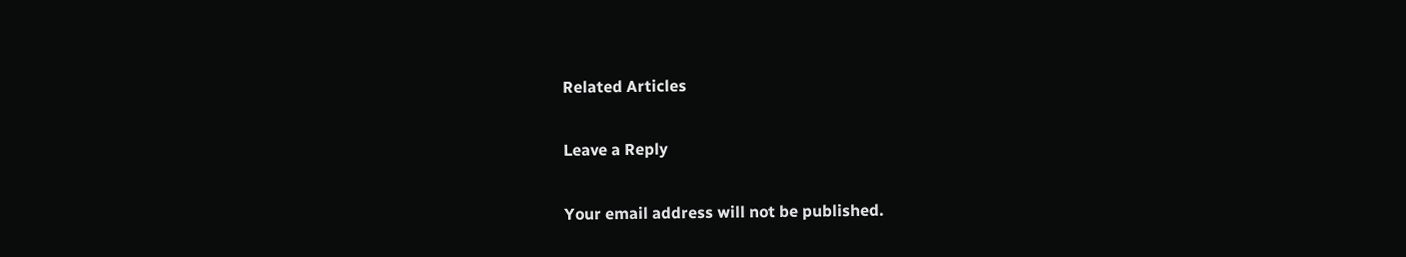Related Articles

Leave a Reply

Your email address will not be published.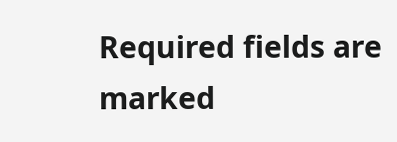Required fields are marked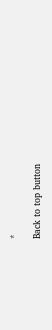*

Back to top button